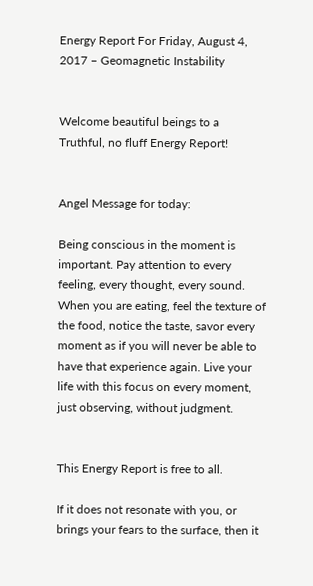Energy Report For Friday, August 4, 2017 – Geomagnetic Instability


Welcome beautiful beings to a Truthful, no fluff Energy Report!


Angel Message for today:

Being conscious in the moment is important. Pay attention to every feeling, every thought, every sound. When you are eating, feel the texture of the food, notice the taste, savor every moment as if you will never be able to have that experience again. Live your life with this focus on every moment, just observing, without judgment.


This Energy Report is free to all.

If it does not resonate with you, or brings your fears to the surface, then it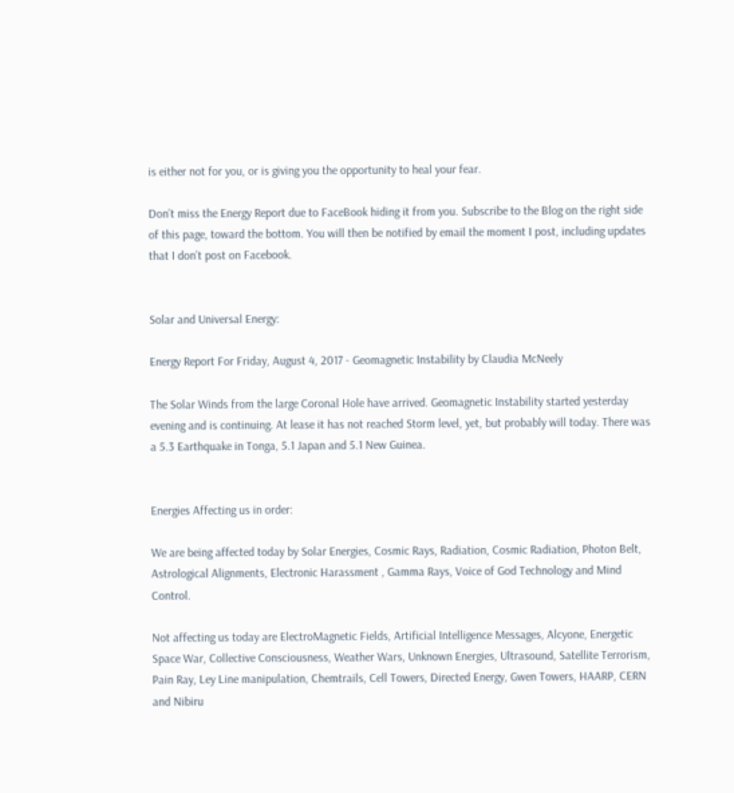is either not for you, or is giving you the opportunity to heal your fear.

Don’t miss the Energy Report due to FaceBook hiding it from you. Subscribe to the Blog on the right side of this page, toward the bottom. You will then be notified by email the moment I post, including updates that I don’t post on Facebook.


Solar and Universal Energy:

Energy Report For Friday, August 4, 2017 - Geomagnetic Instability by Claudia McNeely

The Solar Winds from the large Coronal Hole have arrived. Geomagnetic Instability started yesterday evening and is continuing. At lease it has not reached Storm level, yet, but probably will today. There was a 5.3 Earthquake in Tonga, 5.1 Japan and 5.1 New Guinea.


Energies Affecting us in order:

We are being affected today by Solar Energies, Cosmic Rays, Radiation, Cosmic Radiation, Photon Belt, Astrological Alignments, Electronic Harassment , Gamma Rays, Voice of God Technology and Mind Control.

Not affecting us today are ElectroMagnetic Fields, Artificial Intelligence Messages, Alcyone, Energetic Space War, Collective Consciousness, Weather Wars, Unknown Energies, Ultrasound, Satellite Terrorism, Pain Ray, Ley Line manipulation, Chemtrails, Cell Towers, Directed Energy, Gwen Towers, HAARP, CERN and Nibiru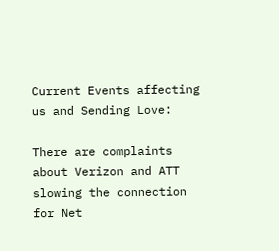Current Events affecting us and Sending Love:

There are complaints about Verizon and ATT slowing the connection for Net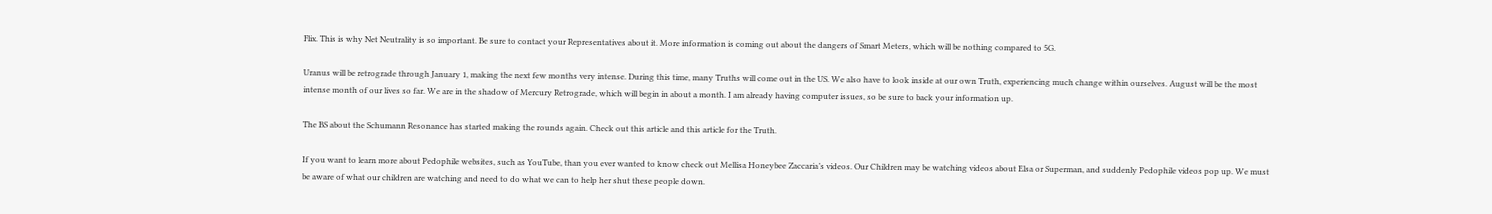Flix. This is why Net Neutrality is so important. Be sure to contact your Representatives about it. More information is coming out about the dangers of Smart Meters, which will be nothing compared to 5G.

Uranus will be retrograde through January 1, making the next few months very intense. During this time, many Truths will come out in the US. We also have to look inside at our own Truth, experiencing much change within ourselves. August will be the most intense month of our lives so far. We are in the shadow of Mercury Retrograde, which will begin in about a month. I am already having computer issues, so be sure to back your information up.

The BS about the Schumann Resonance has started making the rounds again. Check out this article and this article for the Truth.

If you want to learn more about Pedophile websites, such as YouTube, than you ever wanted to know check out Mellisa Honeybee Zaccaria’s videos. Our Children may be watching videos about Elsa or Superman, and suddenly Pedophile videos pop up. We must be aware of what our children are watching and need to do what we can to help her shut these people down.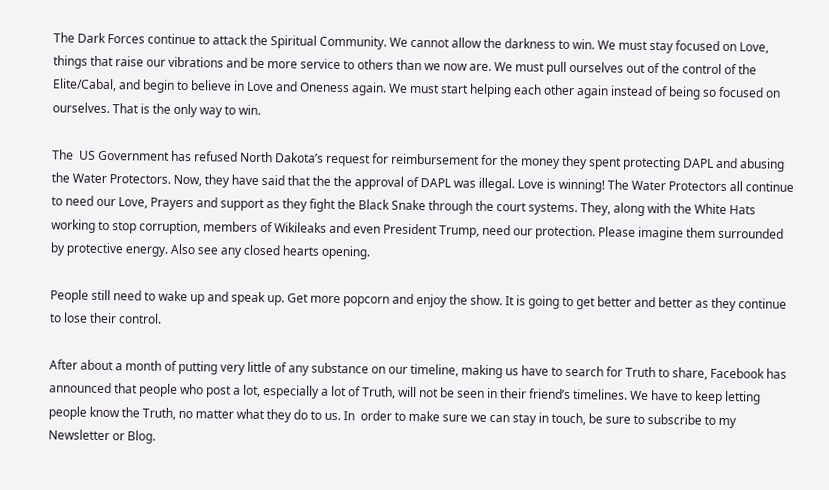The Dark Forces continue to attack the Spiritual Community. We cannot allow the darkness to win. We must stay focused on Love, things that raise our vibrations and be more service to others than we now are. We must pull ourselves out of the control of the Elite/Cabal, and begin to believe in Love and Oneness again. We must start helping each other again instead of being so focused on ourselves. That is the only way to win.

The  US Government has refused North Dakota’s request for reimbursement for the money they spent protecting DAPL and abusing the Water Protectors. Now, they have said that the the approval of DAPL was illegal. Love is winning! The Water Protectors all continue to need our Love, Prayers and support as they fight the Black Snake through the court systems. They, along with the White Hats working to stop corruption, members of Wikileaks and even President Trump, need our protection. Please imagine them surrounded by protective energy. Also see any closed hearts opening.

People still need to wake up and speak up. Get more popcorn and enjoy the show. It is going to get better and better as they continue to lose their control.

After about a month of putting very little of any substance on our timeline, making us have to search for Truth to share, Facebook has announced that people who post a lot, especially a lot of Truth, will not be seen in their friend’s timelines. We have to keep letting people know the Truth, no matter what they do to us. In  order to make sure we can stay in touch, be sure to subscribe to my Newsletter or Blog.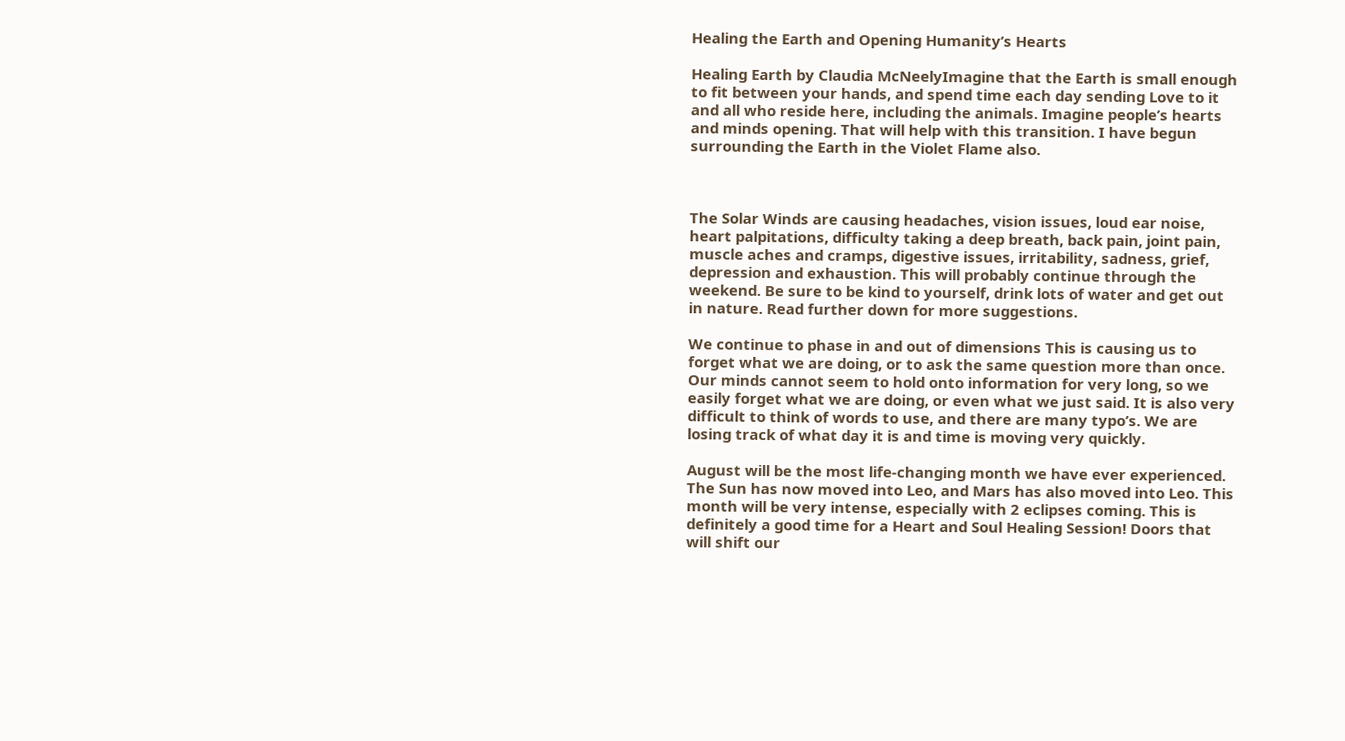Healing the Earth and Opening Humanity’s Hearts

Healing Earth by Claudia McNeelyImagine that the Earth is small enough to fit between your hands, and spend time each day sending Love to it and all who reside here, including the animals. Imagine people’s hearts and minds opening. That will help with this transition. I have begun surrounding the Earth in the Violet Flame also.



The Solar Winds are causing headaches, vision issues, loud ear noise, heart palpitations, difficulty taking a deep breath, back pain, joint pain, muscle aches and cramps, digestive issues, irritability, sadness, grief, depression and exhaustion. This will probably continue through the weekend. Be sure to be kind to yourself, drink lots of water and get out in nature. Read further down for more suggestions.

We continue to phase in and out of dimensions This is causing us to forget what we are doing, or to ask the same question more than once. Our minds cannot seem to hold onto information for very long, so we easily forget what we are doing, or even what we just said. It is also very difficult to think of words to use, and there are many typo’s. We are losing track of what day it is and time is moving very quickly.

August will be the most life-changing month we have ever experienced. The Sun has now moved into Leo, and Mars has also moved into Leo. This month will be very intense, especially with 2 eclipses coming. This is definitely a good time for a Heart and Soul Healing Session! Doors that will shift our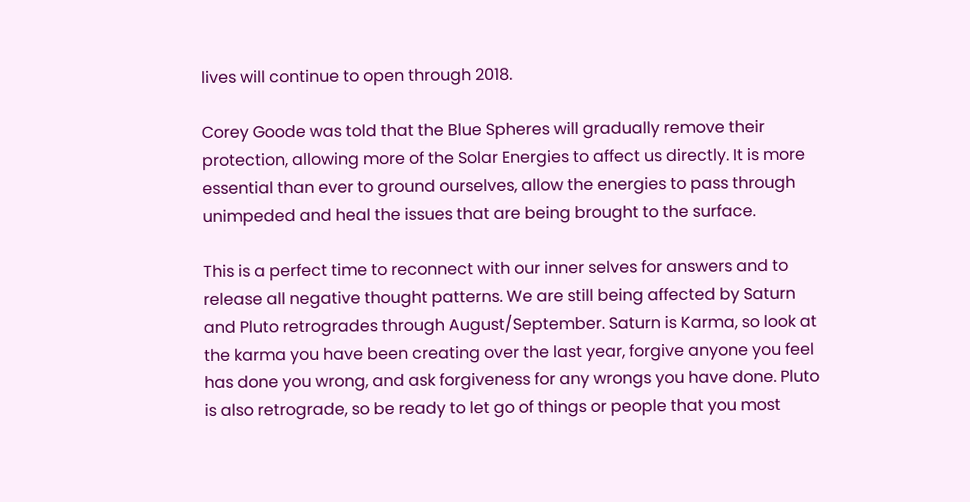lives will continue to open through 2018.

Corey Goode was told that the Blue Spheres will gradually remove their protection, allowing more of the Solar Energies to affect us directly. It is more essential than ever to ground ourselves, allow the energies to pass through unimpeded and heal the issues that are being brought to the surface.

This is a perfect time to reconnect with our inner selves for answers and to release all negative thought patterns. We are still being affected by Saturn and Pluto retrogrades through August/September. Saturn is Karma, so look at the karma you have been creating over the last year, forgive anyone you feel has done you wrong, and ask forgiveness for any wrongs you have done. Pluto is also retrograde, so be ready to let go of things or people that you most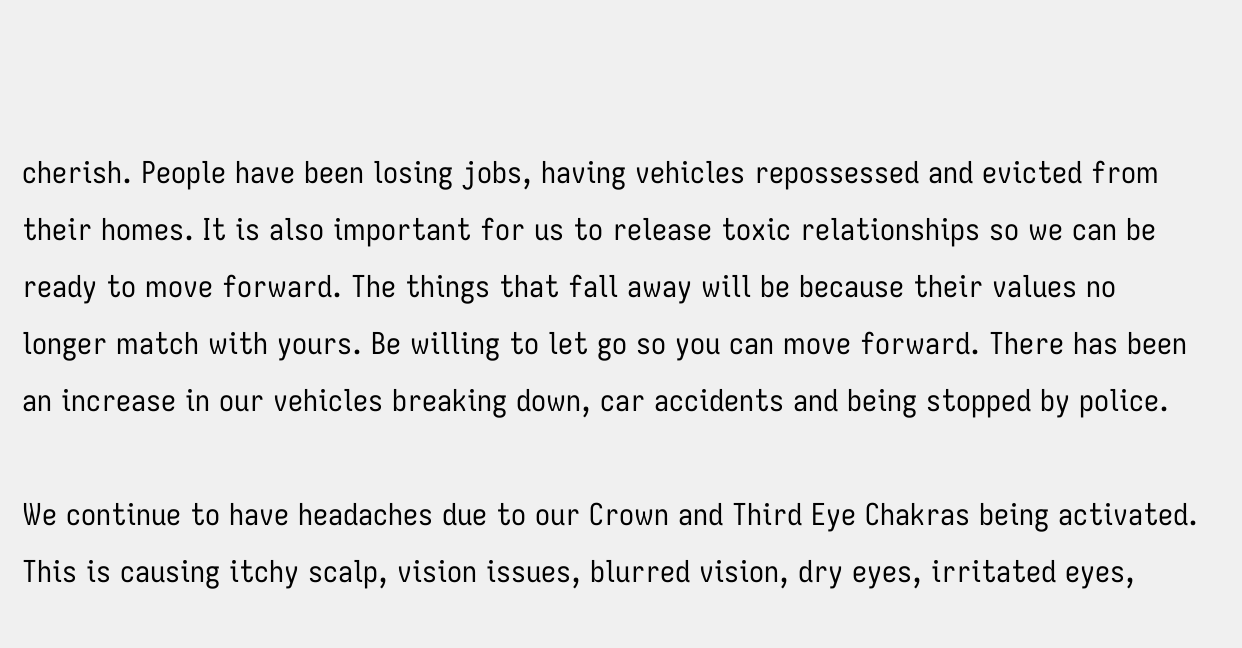cherish. People have been losing jobs, having vehicles repossessed and evicted from their homes. It is also important for us to release toxic relationships so we can be ready to move forward. The things that fall away will be because their values no longer match with yours. Be willing to let go so you can move forward. There has been an increase in our vehicles breaking down, car accidents and being stopped by police.

We continue to have headaches due to our Crown and Third Eye Chakras being activated. This is causing itchy scalp, vision issues, blurred vision, dry eyes, irritated eyes,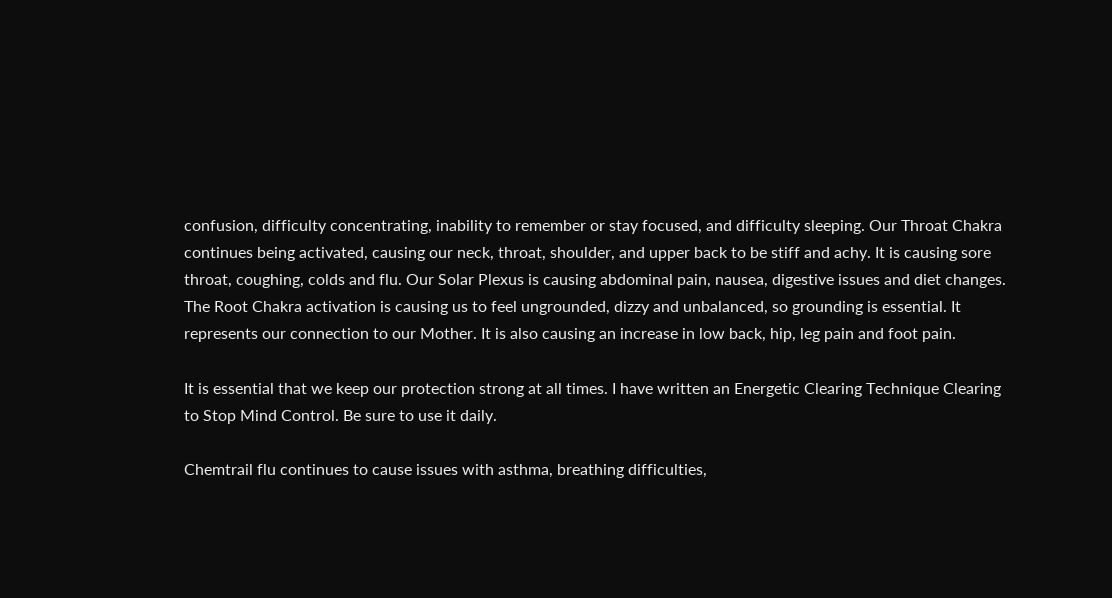confusion, difficulty concentrating, inability to remember or stay focused, and difficulty sleeping. Our Throat Chakra continues being activated, causing our neck, throat, shoulder, and upper back to be stiff and achy. It is causing sore throat, coughing, colds and flu. Our Solar Plexus is causing abdominal pain, nausea, digestive issues and diet changes. The Root Chakra activation is causing us to feel ungrounded, dizzy and unbalanced, so grounding is essential. It represents our connection to our Mother. It is also causing an increase in low back, hip, leg pain and foot pain.

It is essential that we keep our protection strong at all times. I have written an Energetic Clearing Technique Clearing to Stop Mind Control. Be sure to use it daily.

Chemtrail flu continues to cause issues with asthma, breathing difficulties,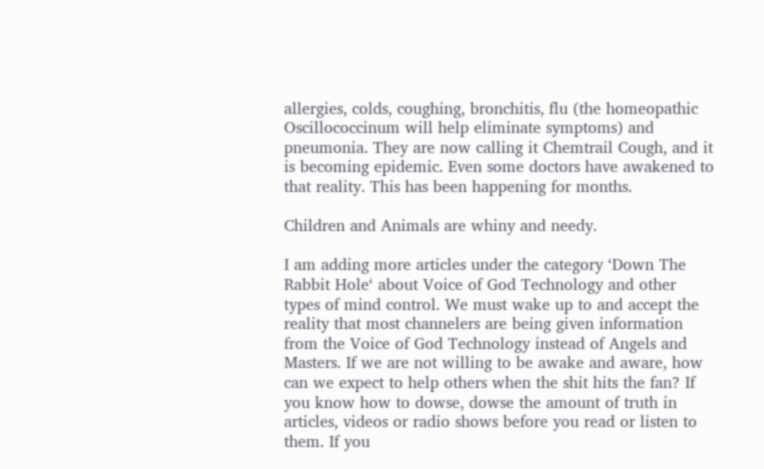allergies, colds, coughing, bronchitis, flu (the homeopathic Oscillococcinum will help eliminate symptoms) and pneumonia. They are now calling it Chemtrail Cough, and it is becoming epidemic. Even some doctors have awakened to that reality. This has been happening for months.

Children and Animals are whiny and needy.

I am adding more articles under the category ‘Down The Rabbit Hole‘ about Voice of God Technology and other types of mind control. We must wake up to and accept the reality that most channelers are being given information from the Voice of God Technology instead of Angels and Masters. If we are not willing to be awake and aware, how can we expect to help others when the shit hits the fan? If you know how to dowse, dowse the amount of truth in articles, videos or radio shows before you read or listen to them. If you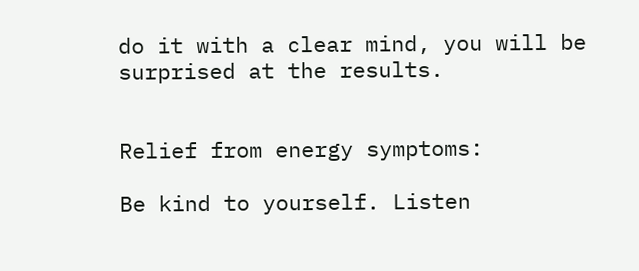do it with a clear mind, you will be surprised at the results.


Relief from energy symptoms:

Be kind to yourself. Listen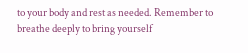to your body and rest as needed. Remember to breathe deeply to bring yourself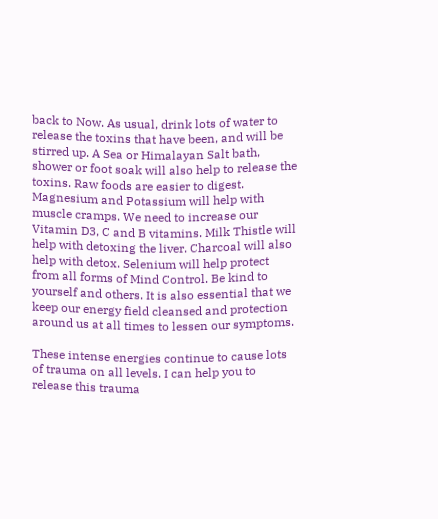back to Now. As usual, drink lots of water to release the toxins that have been, and will be stirred up. A Sea or Himalayan Salt bath, shower or foot soak will also help to release the toxins. Raw foods are easier to digest. Magnesium and Potassium will help with muscle cramps. We need to increase our Vitamin D3, C and B vitamins. Milk Thistle will help with detoxing the liver. Charcoal will also help with detox. Selenium will help protect from all forms of Mind Control. Be kind to yourself and others. It is also essential that we keep our energy field cleansed and protection around us at all times to lessen our symptoms.

These intense energies continue to cause lots of trauma on all levels. I can help you to release this trauma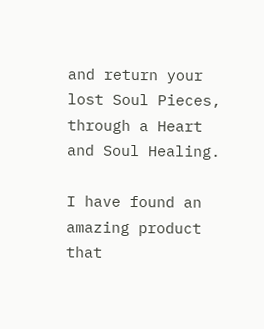and return your lost Soul Pieces, through a Heart and Soul Healing.

I have found an amazing product that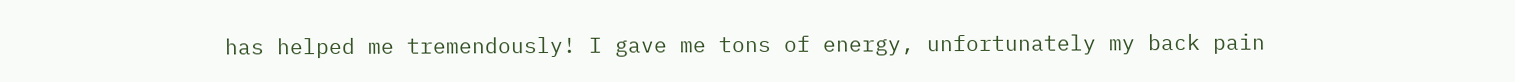has helped me tremendously! I gave me tons of energy, unfortunately my back pain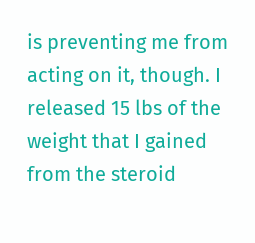is preventing me from acting on it, though. I released 15 lbs of the weight that I gained from the steroid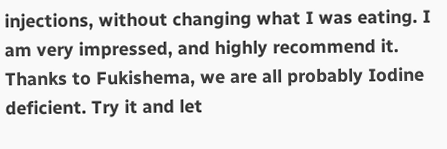injections, without changing what I was eating. I am very impressed, and highly recommend it. Thanks to Fukishema, we are all probably Iodine deficient. Try it and let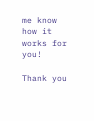me know how it works for you!

Thank you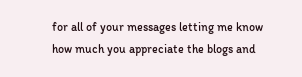for all of your messages letting me know how much you appreciate the blogs and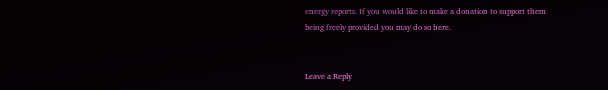energy reports. If you would like to make a donation to support them being freely provided you may do so here.


Leave a Reply